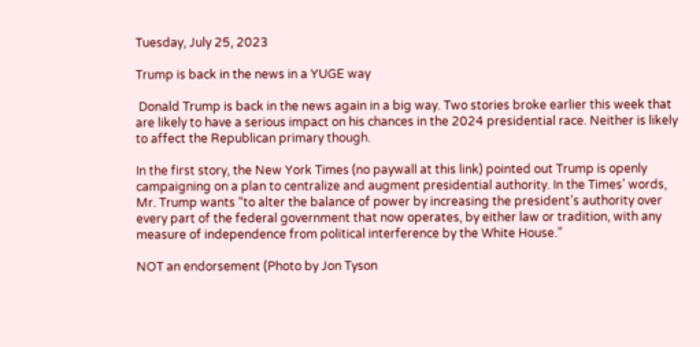Tuesday, July 25, 2023

Trump is back in the news in a YUGE way

 Donald Trump is back in the news again in a big way. Two stories broke earlier this week that are likely to have a serious impact on his chances in the 2024 presidential race. Neither is likely to affect the Republican primary though.

In the first story, the New York Times (no paywall at this link) pointed out Trump is openly campaigning on a plan to centralize and augment presidential authority. In the Times’ words, Mr. Trump wants “to alter the balance of power by increasing the president’s authority over every part of the federal government that now operates, by either law or tradition, with any measure of independence from political interference by the White House.”

NOT an endorsement (Photo by Jon Tyson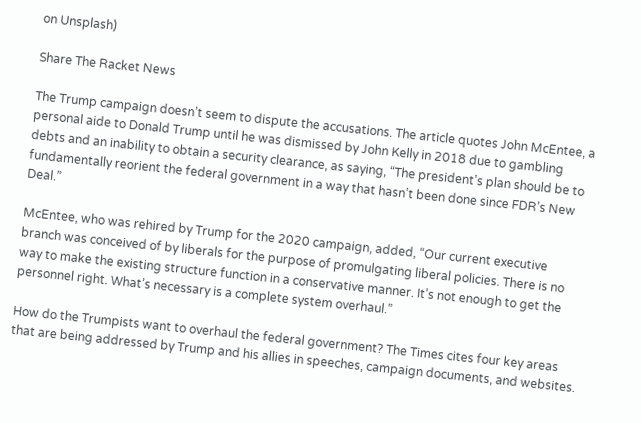on Unsplash)

Share The Racket News

The Trump campaign doesn’t seem to dispute the accusations. The article quotes John McEntee, a personal aide to Donald Trump until he was dismissed by John Kelly in 2018 due to gambling debts and an inability to obtain a security clearance, as saying, “The president’s plan should be to fundamentally reorient the federal government in a way that hasn’t been done since FDR’s New Deal.”

McEntee, who was rehired by Trump for the 2020 campaign, added, “Our current executive branch was conceived of by liberals for the purpose of promulgating liberal policies. There is no way to make the existing structure function in a conservative manner. It’s not enough to get the personnel right. What’s necessary is a complete system overhaul.”

How do the Trumpists want to overhaul the federal government? The Times cites four key areas that are being addressed by Trump and his allies in speeches, campaign documents, and websites.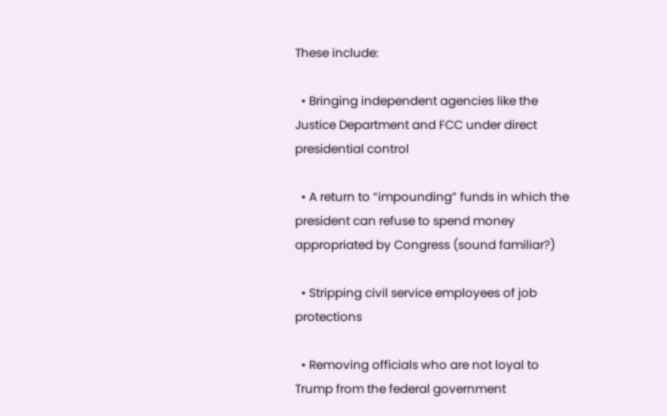These include:

  • Bringing independent agencies like the Justice Department and FCC under direct presidential control

  • A return to “impounding” funds in which the president can refuse to spend money appropriated by Congress (sound familiar?)

  • Stripping civil service employees of job protections

  • Removing officials who are not loyal to Trump from the federal government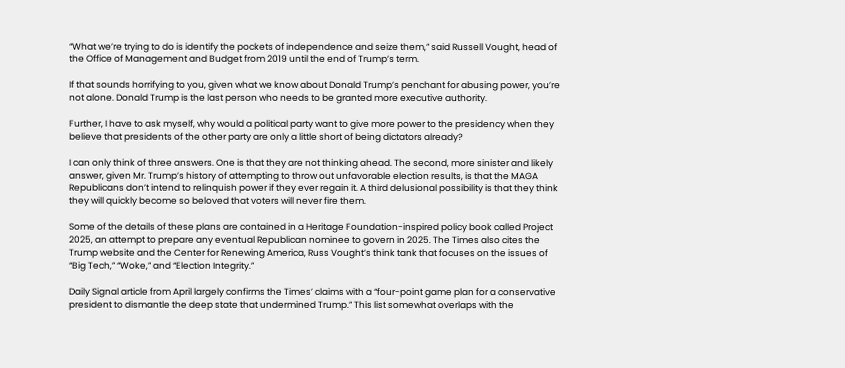“What we’re trying to do is identify the pockets of independence and seize them,” said Russell Vought, head of the Office of Management and Budget from 2019 until the end of Trump’s term.

If that sounds horrifying to you, given what we know about Donald Trump’s penchant for abusing power, you’re not alone. Donald Trump is the last person who needs to be granted more executive authority.

Further, I have to ask myself, why would a political party want to give more power to the presidency when they believe that presidents of the other party are only a little short of being dictators already?

I can only think of three answers. One is that they are not thinking ahead. The second, more sinister and likely answer, given Mr. Trump’s history of attempting to throw out unfavorable election results, is that the MAGA Republicans don’t intend to relinquish power if they ever regain it. A third delusional possibility is that they think they will quickly become so beloved that voters will never fire them.

Some of the details of these plans are contained in a Heritage Foundation-inspired policy book called Project 2025, an attempt to prepare any eventual Republican nominee to govern in 2025. The Times also cites the Trump website and the Center for Renewing America, Russ Vought’s think tank that focuses on the issues of “Big Tech,” “Woke,” and “Election Integrity.”

Daily Signal article from April largely confirms the Times’ claims with a “four-point game plan for a conservative president to dismantle the deep state that undermined Trump.” This list somewhat overlaps with the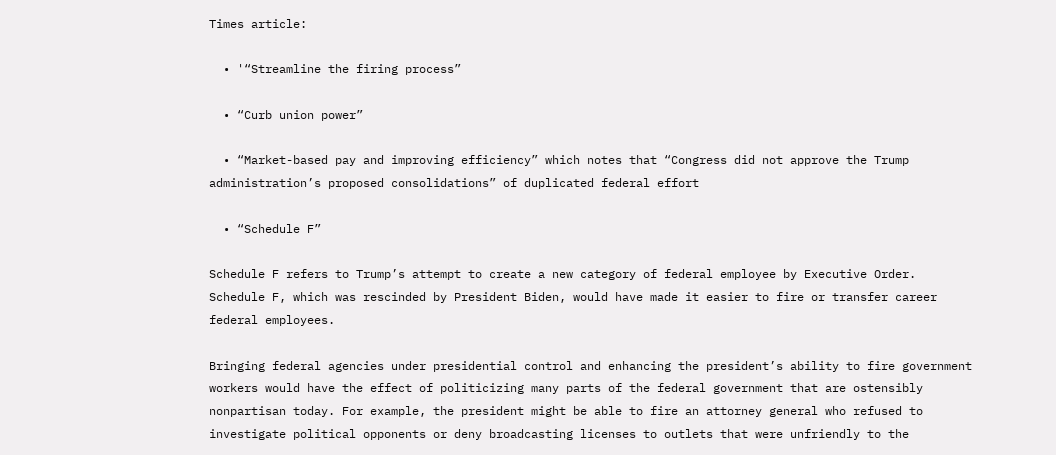Times article:

  • '“Streamline the firing process”

  • “Curb union power”

  • “Market-based pay and improving efficiency” which notes that “Congress did not approve the Trump administration’s proposed consolidations” of duplicated federal effort

  • “Schedule F”

Schedule F refers to Trump’s attempt to create a new category of federal employee by Executive Order. Schedule F, which was rescinded by President Biden, would have made it easier to fire or transfer career federal employees.

Bringing federal agencies under presidential control and enhancing the president’s ability to fire government workers would have the effect of politicizing many parts of the federal government that are ostensibly nonpartisan today. For example, the president might be able to fire an attorney general who refused to investigate political opponents or deny broadcasting licenses to outlets that were unfriendly to the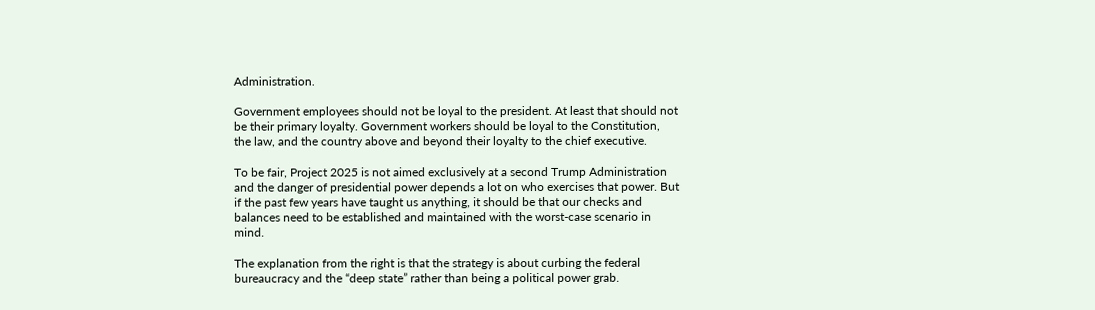Administration.

Government employees should not be loyal to the president. At least that should not be their primary loyalty. Government workers should be loyal to the Constitution, the law, and the country above and beyond their loyalty to the chief executive.

To be fair, Project 2025 is not aimed exclusively at a second Trump Administration and the danger of presidential power depends a lot on who exercises that power. But if the past few years have taught us anything, it should be that our checks and balances need to be established and maintained with the worst-case scenario in mind.

The explanation from the right is that the strategy is about curbing the federal bureaucracy and the “deep state” rather than being a political power grab.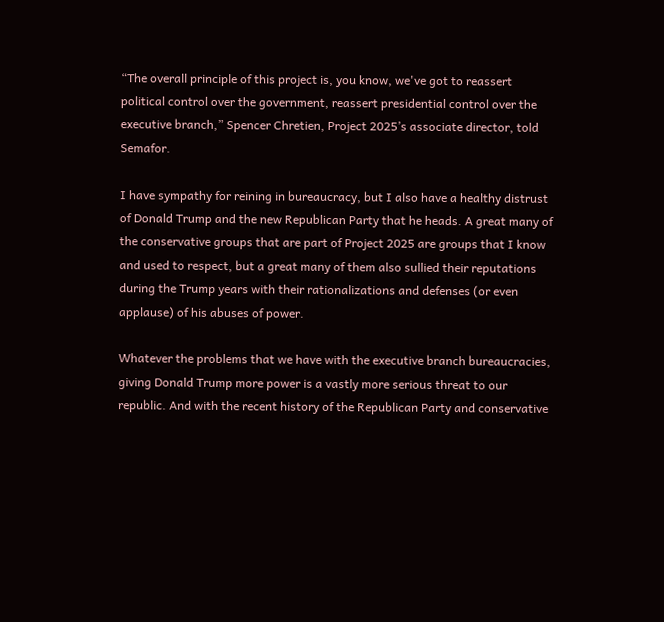“The overall principle of this project is, you know, we've got to reassert political control over the government, reassert presidential control over the executive branch,” Spencer Chretien, Project 2025’s associate director, told Semafor.

I have sympathy for reining in bureaucracy, but I also have a healthy distrust of Donald Trump and the new Republican Party that he heads. A great many of the conservative groups that are part of Project 2025 are groups that I know and used to respect, but a great many of them also sullied their reputations during the Trump years with their rationalizations and defenses (or even applause) of his abuses of power.

Whatever the problems that we have with the executive branch bureaucracies, giving Donald Trump more power is a vastly more serious threat to our republic. And with the recent history of the Republican Party and conservative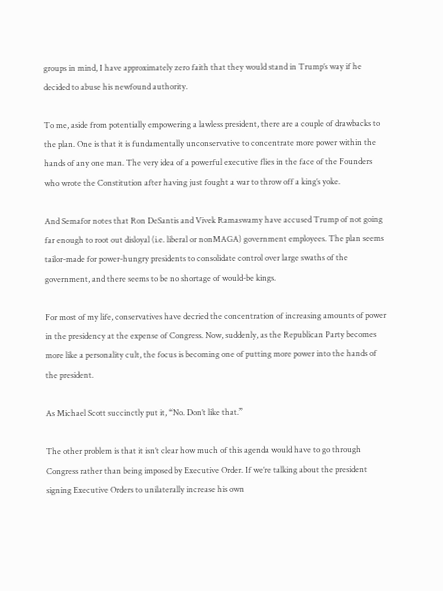groups in mind, I have approximately zero faith that they would stand in Trump’s way if he decided to abuse his newfound authority.

To me, aside from potentially empowering a lawless president, there are a couple of drawbacks to the plan. One is that it is fundamentally unconservative to concentrate more power within the hands of any one man. The very idea of a powerful executive flies in the face of the Founders who wrote the Constitution after having just fought a war to throw off a king’s yoke.

And Semafor notes that Ron DeSantis and Vivek Ramaswamy have accused Trump of not going far enough to root out disloyal (i.e. liberal or nonMAGA) government employees. The plan seems tailor-made for power-hungry presidents to consolidate control over large swaths of the government, and there seems to be no shortage of would-be kings.

For most of my life, conservatives have decried the concentration of increasing amounts of power in the presidency at the expense of Congress. Now, suddenly, as the Republican Party becomes more like a personality cult, the focus is becoming one of putting more power into the hands of the president.

As Michael Scott succinctly put it, “No. Don’t like that.”

The other problem is that it isn’t clear how much of this agenda would have to go through Congress rather than being imposed by Executive Order. If we’re talking about the president signing Executive Orders to unilaterally increase his own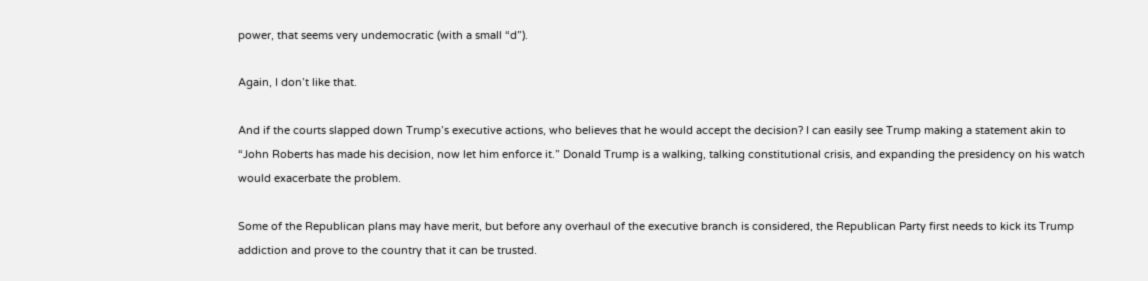power, that seems very undemocratic (with a small “d”).

Again, I don’t like that.

And if the courts slapped down Trump’s executive actions, who believes that he would accept the decision? I can easily see Trump making a statement akin to “John Roberts has made his decision, now let him enforce it.” Donald Trump is a walking, talking constitutional crisis, and expanding the presidency on his watch would exacerbate the problem.

Some of the Republican plans may have merit, but before any overhaul of the executive branch is considered, the Republican Party first needs to kick its Trump addiction and prove to the country that it can be trusted.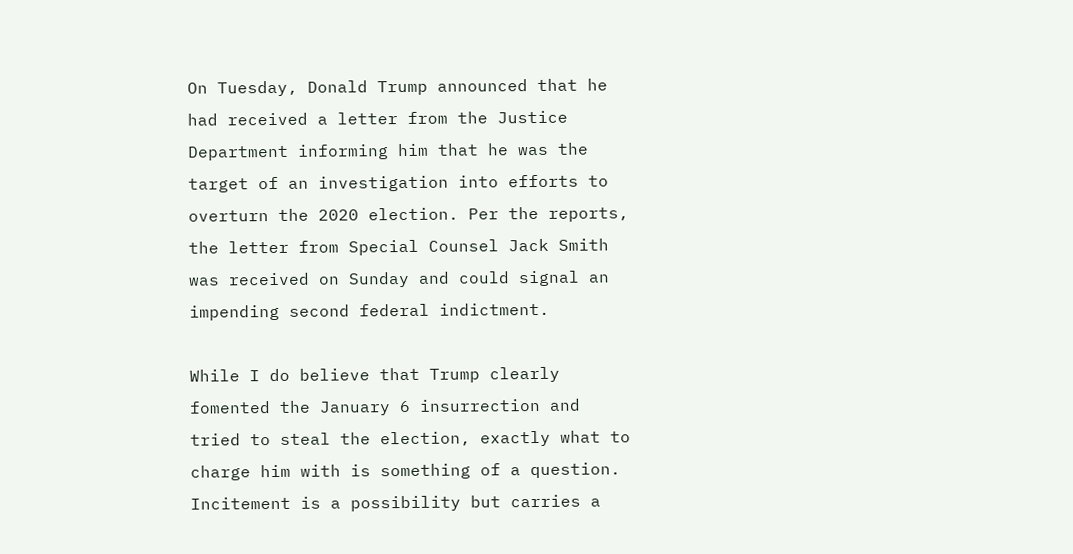On Tuesday, Donald Trump announced that he had received a letter from the Justice Department informing him that he was the target of an investigation into efforts to overturn the 2020 election. Per the reports, the letter from Special Counsel Jack Smith was received on Sunday and could signal an impending second federal indictment.

While I do believe that Trump clearly fomented the January 6 insurrection and tried to steal the election, exactly what to charge him with is something of a question. Incitement is a possibility but carries a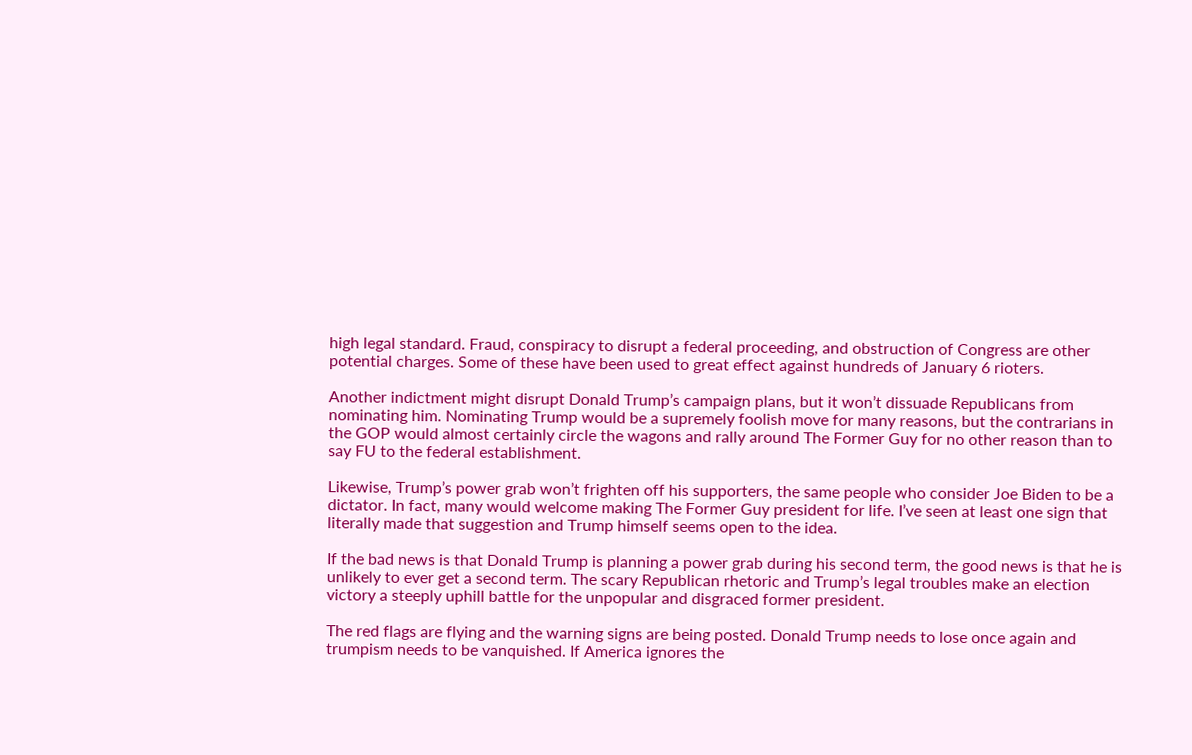high legal standard. Fraud, conspiracy to disrupt a federal proceeding, and obstruction of Congress are other potential charges. Some of these have been used to great effect against hundreds of January 6 rioters.

Another indictment might disrupt Donald Trump’s campaign plans, but it won’t dissuade Republicans from nominating him. Nominating Trump would be a supremely foolish move for many reasons, but the contrarians in the GOP would almost certainly circle the wagons and rally around The Former Guy for no other reason than to say FU to the federal establishment.

Likewise, Trump’s power grab won’t frighten off his supporters, the same people who consider Joe Biden to be a dictator. In fact, many would welcome making The Former Guy president for life. I’ve seen at least one sign that literally made that suggestion and Trump himself seems open to the idea.

If the bad news is that Donald Trump is planning a power grab during his second term, the good news is that he is unlikely to ever get a second term. The scary Republican rhetoric and Trump’s legal troubles make an election victory a steeply uphill battle for the unpopular and disgraced former president.

The red flags are flying and the warning signs are being posted. Donald Trump needs to lose once again and trumpism needs to be vanquished. If America ignores the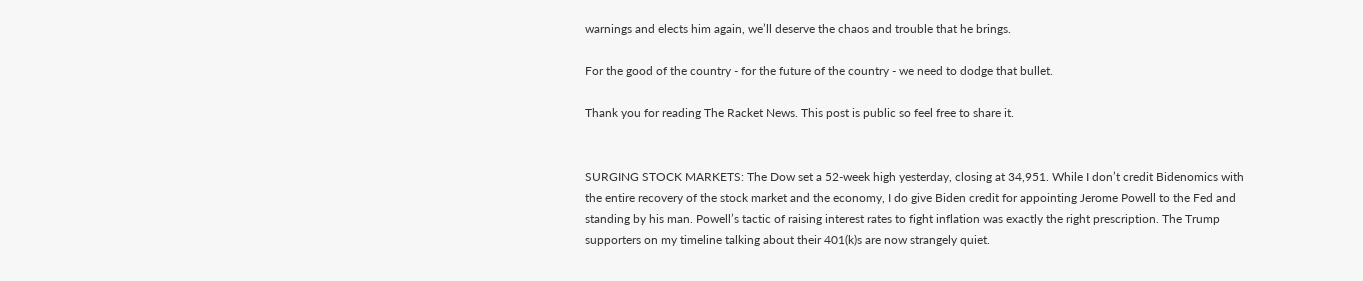warnings and elects him again, we’ll deserve the chaos and trouble that he brings.

For the good of the country - for the future of the country - we need to dodge that bullet.

Thank you for reading The Racket News. This post is public so feel free to share it.


SURGING STOCK MARKETS: The Dow set a 52-week high yesterday, closing at 34,951. While I don’t credit Bidenomics with the entire recovery of the stock market and the economy, I do give Biden credit for appointing Jerome Powell to the Fed and standing by his man. Powell’s tactic of raising interest rates to fight inflation was exactly the right prescription. The Trump supporters on my timeline talking about their 401(k)s are now strangely quiet.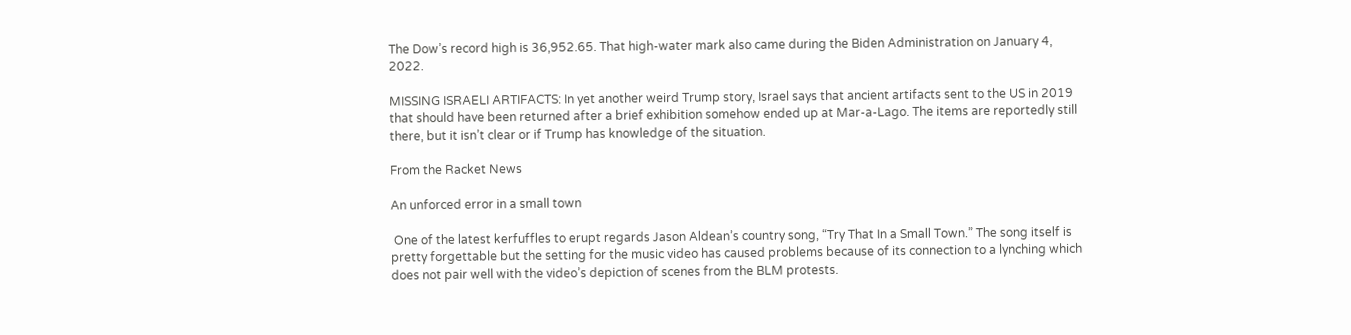The Dow’s record high is 36,952.65. That high-water mark also came during the Biden Administration on January 4, 2022.

MISSING ISRAELI ARTIFACTS: In yet another weird Trump story, Israel says that ancient artifacts sent to the US in 2019 that should have been returned after a brief exhibition somehow ended up at Mar-a-Lago. The items are reportedly still there, but it isn’t clear or if Trump has knowledge of the situation.

From the Racket News

An unforced error in a small town

 One of the latest kerfuffles to erupt regards Jason Aldean’s country song, “Try That In a Small Town.” The song itself is pretty forgettable but the setting for the music video has caused problems because of its connection to a lynching which does not pair well with the video’s depiction of scenes from the BLM protests.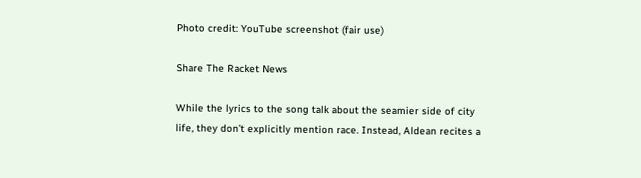Photo credit: YouTube screenshot (fair use)

Share The Racket News

While the lyrics to the song talk about the seamier side of city life, they don’t explicitly mention race. Instead, Aldean recites a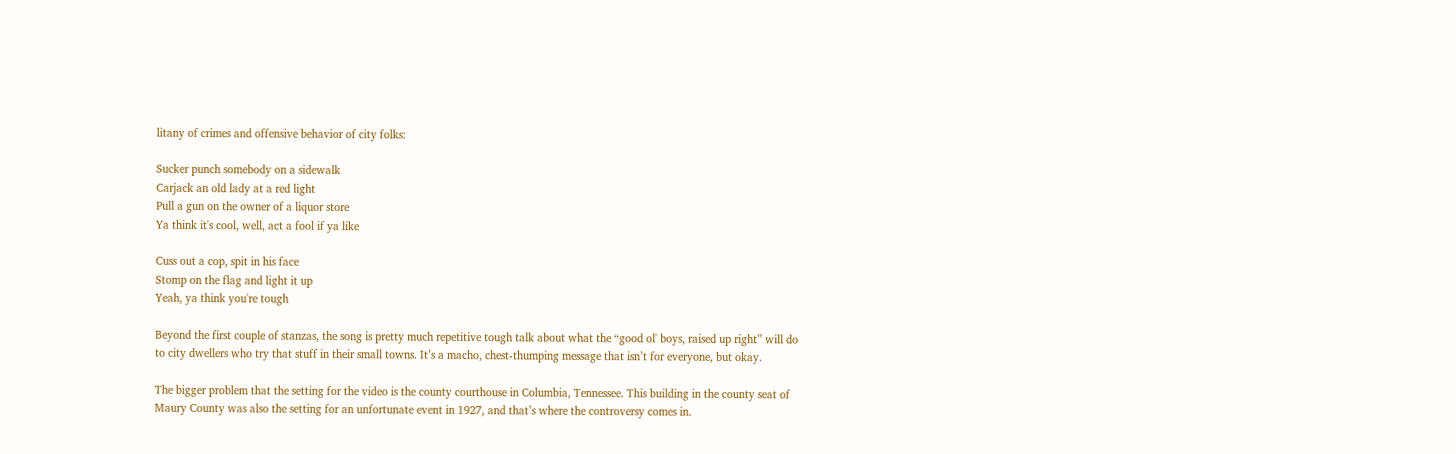litany of crimes and offensive behavior of city folks:

Sucker punch somebody on a sidewalk
Carjack an old lady at a red light
Pull a gun on the owner of a liquor store
Ya think it's cool, well, act a fool if ya like

Cuss out a cop, spit in his face
Stomp on the flag and light it up
Yeah, ya think you're tough

Beyond the first couple of stanzas, the song is pretty much repetitive tough talk about what the “good ol' boys, raised up right” will do to city dwellers who try that stuff in their small towns. It’s a macho, chest-thumping message that isn’t for everyone, but okay.

The bigger problem that the setting for the video is the county courthouse in Columbia, Tennessee. This building in the county seat of Maury County was also the setting for an unfortunate event in 1927, and that’s where the controversy comes in.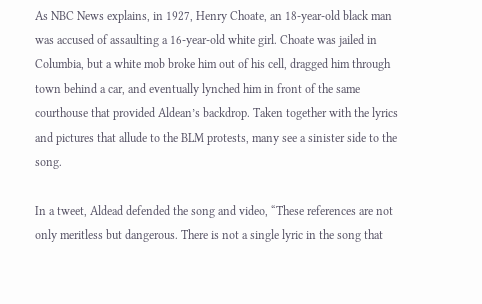As NBC News explains, in 1927, Henry Choate, an 18-year-old black man was accused of assaulting a 16-year-old white girl. Choate was jailed in Columbia, but a white mob broke him out of his cell, dragged him through town behind a car, and eventually lynched him in front of the same courthouse that provided Aldean’s backdrop. Taken together with the lyrics and pictures that allude to the BLM protests, many see a sinister side to the song.

In a tweet, Aldead defended the song and video, “These references are not only meritless but dangerous. There is not a single lyric in the song that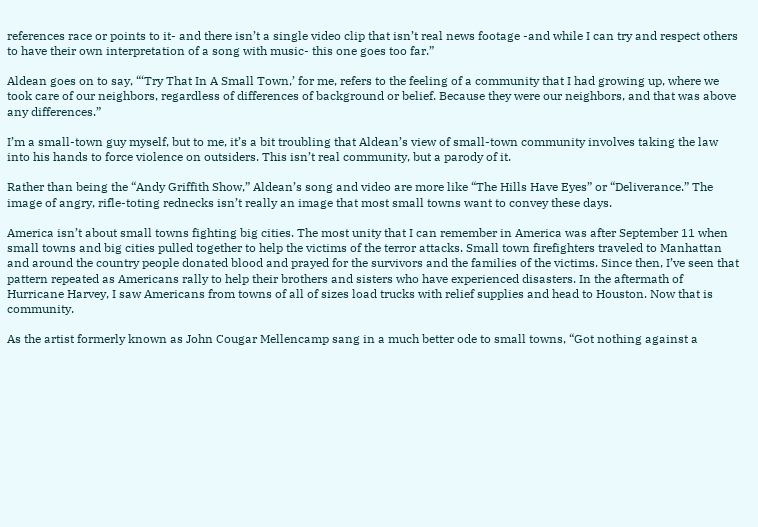references race or points to it- and there isn’t a single video clip that isn’t real news footage -and while I can try and respect others to have their own interpretation of a song with music- this one goes too far.”

Aldean goes on to say, “‘Try That In A Small Town,’ for me, refers to the feeling of a community that I had growing up, where we took care of our neighbors, regardless of differences of background or belief. Because they were our neighbors, and that was above any differences.”

I’m a small-town guy myself, but to me, it’s a bit troubling that Aldean’s view of small-town community involves taking the law into his hands to force violence on outsiders. This isn’t real community, but a parody of it.

Rather than being the “Andy Griffith Show,” Aldean’s song and video are more like “The Hills Have Eyes” or “Deliverance.” The image of angry, rifle-toting rednecks isn’t really an image that most small towns want to convey these days.

America isn’t about small towns fighting big cities. The most unity that I can remember in America was after September 11 when small towns and big cities pulled together to help the victims of the terror attacks. Small town firefighters traveled to Manhattan and around the country people donated blood and prayed for the survivors and the families of the victims. Since then, I’ve seen that pattern repeated as Americans rally to help their brothers and sisters who have experienced disasters. In the aftermath of Hurricane Harvey, I saw Americans from towns of all of sizes load trucks with relief supplies and head to Houston. Now that is community.

As the artist formerly known as John Cougar Mellencamp sang in a much better ode to small towns, “Got nothing against a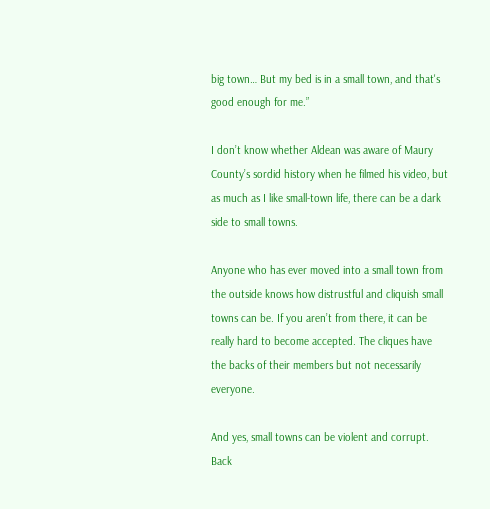big town… But my bed is in a small town, and that's good enough for me.”

I don’t know whether Aldean was aware of Maury County’s sordid history when he filmed his video, but as much as I like small-town life, there can be a dark side to small towns.

Anyone who has ever moved into a small town from the outside knows how distrustful and cliquish small towns can be. If you aren’t from there, it can be really hard to become accepted. The cliques have the backs of their members but not necessarily everyone.

And yes, small towns can be violent and corrupt. Back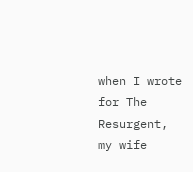when I wrote for The Resurgent, my wife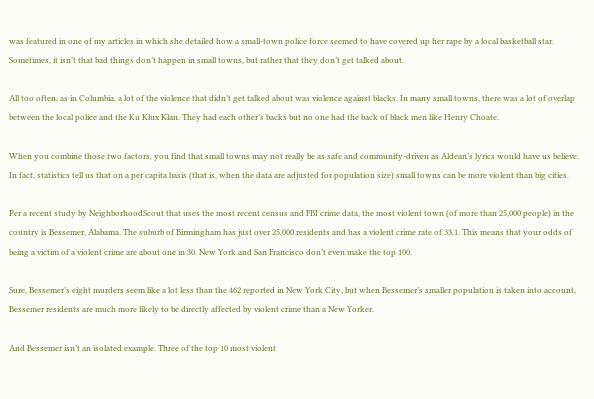was featured in one of my articles in which she detailed how a small-town police force seemed to have covered up her rape by a local basketball star. Sometimes, it isn’t that bad things don’t happen in small towns, but rather that they don’t get talked about.

All too often, as in Columbia, a lot of the violence that didn’t get talked about was violence against blacks. In many small towns, there was a lot of overlap between the local police and the Ku Klux Klan. They had each other’s backs but no one had the back of black men like Henry Choate.

When you combine those two factors, you find that small towns may not really be as safe and community-driven as Aldean’s lyrics would have us believe. In fact, statistics tell us that on a per capita basis (that is, when the data are adjusted for population size) small towns can be more violent than big cities.

Per a recent study by NeighborhoodScout that uses the most recent census and FBI crime data, the most violent town (of more than 25,000 people) in the country is Bessemer, Alabama. The suburb of Birmingham has just over 25,000 residents and has a violent crime rate of 33.1. This means that your odds of being a victim of a violent crime are about one in 30. New York and San Francisco don’t even make the top 100.

Sure, Bessemer’s eight murders seem like a lot less than the 462 reported in New York City, but when Bessemer’s smaller population is taken into account, Bessemer residents are much more likely to be directly affected by violent crime than a New Yorker.

And Bessemer isn’t an isolated example. Three of the top 10 most violent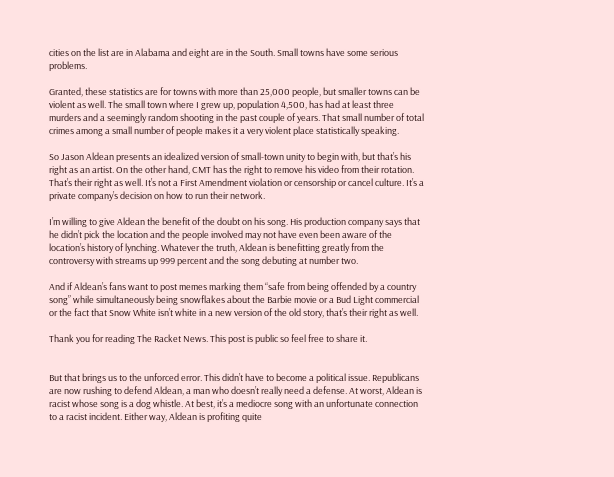cities on the list are in Alabama and eight are in the South. Small towns have some serious problems.

Granted, these statistics are for towns with more than 25,000 people, but smaller towns can be violent as well. The small town where I grew up, population 4,500, has had at least three murders and a seemingly random shooting in the past couple of years. That small number of total crimes among a small number of people makes it a very violent place statistically speaking.

So Jason Aldean presents an idealized version of small-town unity to begin with, but that’s his right as an artist. On the other hand, CMT has the right to remove his video from their rotation. That’s their right as well. It’s not a First Amendment violation or censorship or cancel culture. It’s a private company’s decision on how to run their network.

I’m willing to give Aldean the benefit of the doubt on his song. His production company says that he didn’t pick the location and the people involved may not have even been aware of the location’s history of lynching. Whatever the truth, Aldean is benefitting greatly from the controversy with streams up 999 percent and the song debuting at number two.

And if Aldean’s fans want to post memes marking them “safe from being offended by a country song” while simultaneously being snowflakes about the Barbie movie or a Bud Light commercial or the fact that Snow White isn’t white in a new version of the old story, that’s their right as well.

Thank you for reading The Racket News. This post is public so feel free to share it.


But that brings us to the unforced error. This didn’t have to become a political issue. Republicans are now rushing to defend Aldean, a man who doesn’t really need a defense. At worst, Aldean is racist whose song is a dog whistle. At best, it’s a mediocre song with an unfortunate connection to a racist incident. Either way, Aldean is profiting quite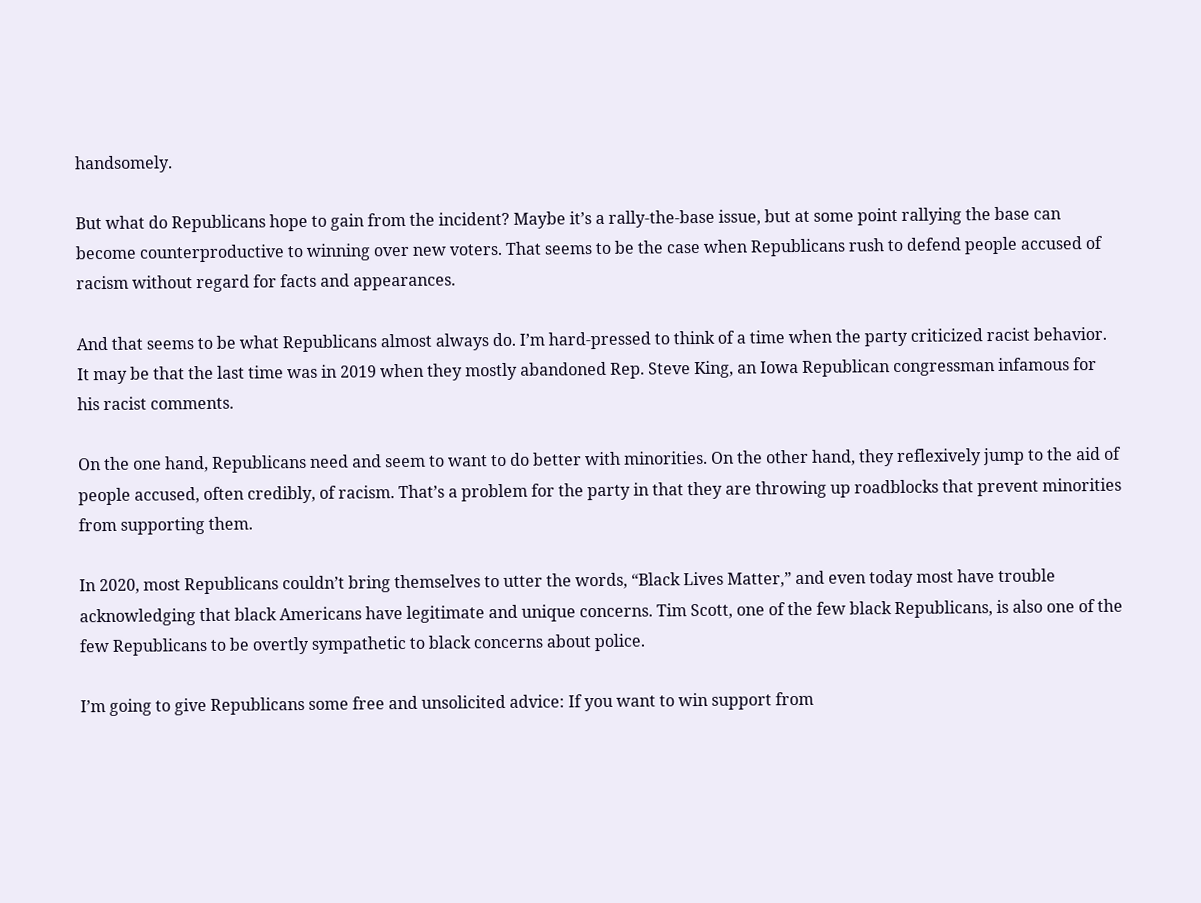handsomely.

But what do Republicans hope to gain from the incident? Maybe it’s a rally-the-base issue, but at some point rallying the base can become counterproductive to winning over new voters. That seems to be the case when Republicans rush to defend people accused of racism without regard for facts and appearances.

And that seems to be what Republicans almost always do. I’m hard-pressed to think of a time when the party criticized racist behavior. It may be that the last time was in 2019 when they mostly abandoned Rep. Steve King, an Iowa Republican congressman infamous for his racist comments.

On the one hand, Republicans need and seem to want to do better with minorities. On the other hand, they reflexively jump to the aid of people accused, often credibly, of racism. That’s a problem for the party in that they are throwing up roadblocks that prevent minorities from supporting them.

In 2020, most Republicans couldn’t bring themselves to utter the words, “Black Lives Matter,” and even today most have trouble acknowledging that black Americans have legitimate and unique concerns. Tim Scott, one of the few black Republicans, is also one of the few Republicans to be overtly sympathetic to black concerns about police.

I’m going to give Republicans some free and unsolicited advice: If you want to win support from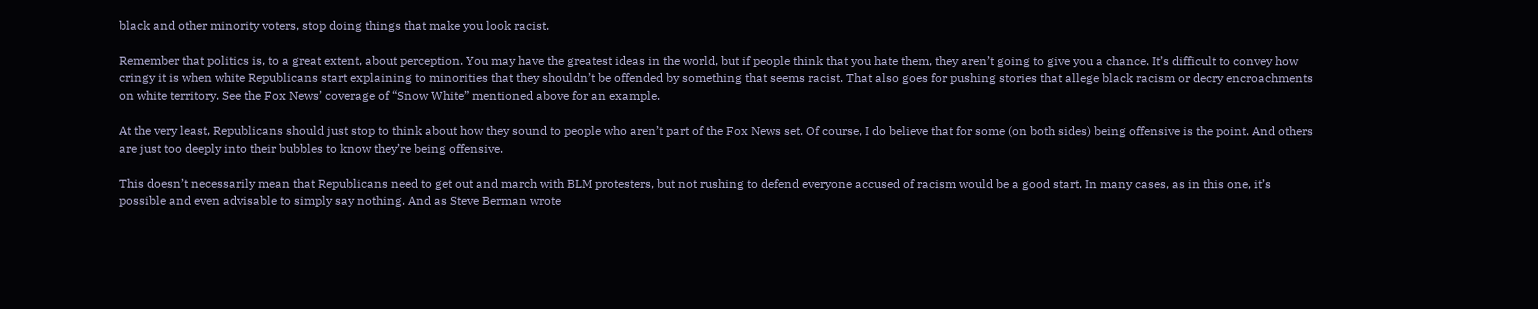black and other minority voters, stop doing things that make you look racist.

Remember that politics is, to a great extent, about perception. You may have the greatest ideas in the world, but if people think that you hate them, they aren’t going to give you a chance. It’s difficult to convey how cringy it is when white Republicans start explaining to minorities that they shouldn’t be offended by something that seems racist. That also goes for pushing stories that allege black racism or decry encroachments on white territory. See the Fox News’ coverage of “Snow White” mentioned above for an example.

At the very least, Republicans should just stop to think about how they sound to people who aren’t part of the Fox News set. Of course, I do believe that for some (on both sides) being offensive is the point. And others are just too deeply into their bubbles to know they’re being offensive.

This doesn’t necessarily mean that Republicans need to get out and march with BLM protesters, but not rushing to defend everyone accused of racism would be a good start. In many cases, as in this one, it’s possible and even advisable to simply say nothing. And as Steve Berman wrote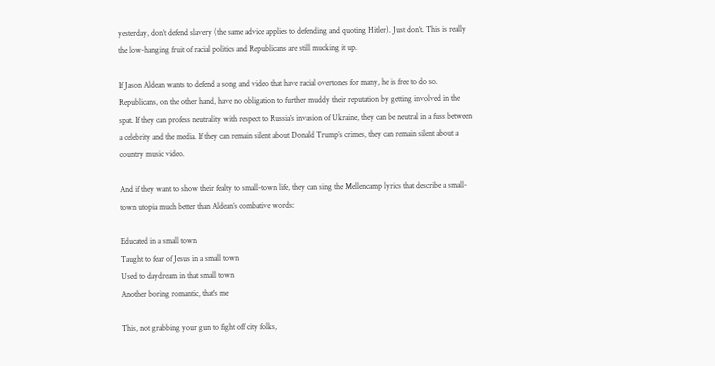yesterday, don’t defend slavery (the same advice applies to defending and quoting Hitler). Just don’t. This is really the low-hanging fruit of racial politics and Republicans are still mucking it up.

If Jason Aldean wants to defend a song and video that have racial overtones for many, he is free to do so. Republicans, on the other hand, have no obligation to further muddy their reputation by getting involved in the spat. If they can profess neutrality with respect to Russia’s invasion of Ukraine, they can be neutral in a fuss between a celebrity and the media. If they can remain silent about Donald Trump’s crimes, they can remain silent about a country music video.

And if they want to show their fealty to small-town life, they can sing the Mellencamp lyrics that describe a small-town utopia much better than Aldean’s combative words:

Educated in a small town
Taught to fear of Jesus in a small town
Used to daydream in that small town
Another boring romantic, that's me

This, not grabbing your gun to fight off city folks,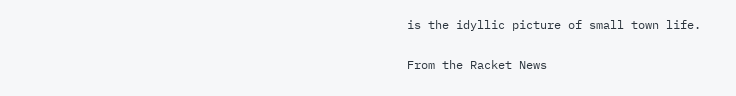is the idyllic picture of small town life.

From the Racket News